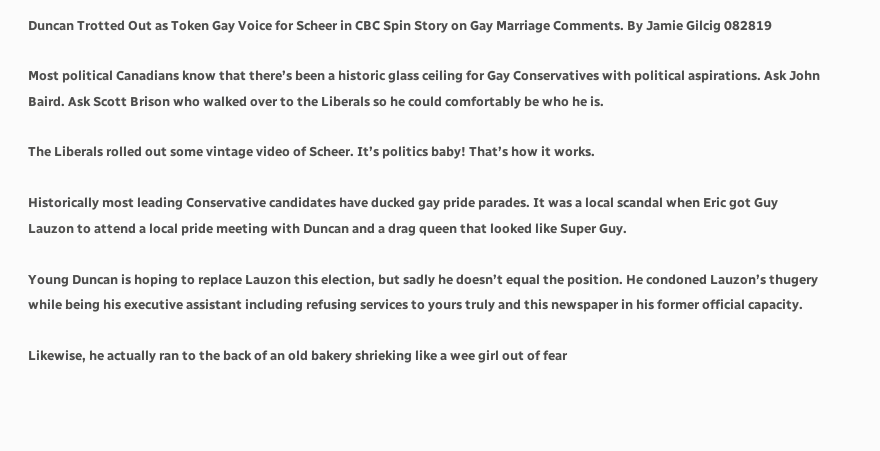Duncan Trotted Out as Token Gay Voice for Scheer in CBC Spin Story on Gay Marriage Comments. By Jamie Gilcig 082819

Most political Canadians know that there’s been a historic glass ceiling for Gay Conservatives with political aspirations. Ask John Baird. Ask Scott Brison who walked over to the Liberals so he could comfortably be who he is.

The Liberals rolled out some vintage video of Scheer. It’s politics baby! That’s how it works.

Historically most leading Conservative candidates have ducked gay pride parades. It was a local scandal when Eric got Guy Lauzon to attend a local pride meeting with Duncan and a drag queen that looked like Super Guy.

Young Duncan is hoping to replace Lauzon this election, but sadly he doesn’t equal the position. He condoned Lauzon’s thugery while being his executive assistant including refusing services to yours truly and this newspaper in his former official capacity.

Likewise, he actually ran to the back of an old bakery shrieking like a wee girl out of fear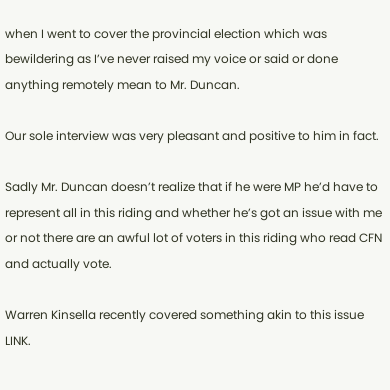when I went to cover the provincial election which was bewildering as I’ve never raised my voice or said or done anything remotely mean to Mr. Duncan.

Our sole interview was very pleasant and positive to him in fact.

Sadly Mr. Duncan doesn’t realize that if he were MP he’d have to represent all in this riding and whether he’s got an issue with me or not there are an awful lot of voters in this riding who read CFN and actually vote.

Warren Kinsella recently covered something akin to this issue LINK.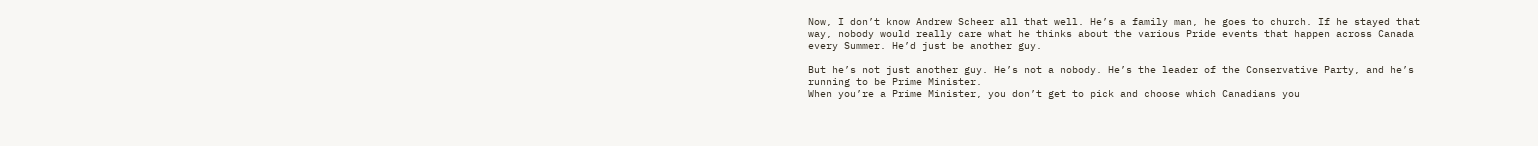Now, I don’t know Andrew Scheer all that well. He’s a family man, he goes to church. If he stayed that way, nobody would really care what he thinks about the various Pride events that happen across Canada every Summer. He’d just be another guy.

But he’s not just another guy. He’s not a nobody. He’s the leader of the Conservative Party, and he’s running to be Prime Minister.
When you’re a Prime Minister, you don’t get to pick and choose which Canadians you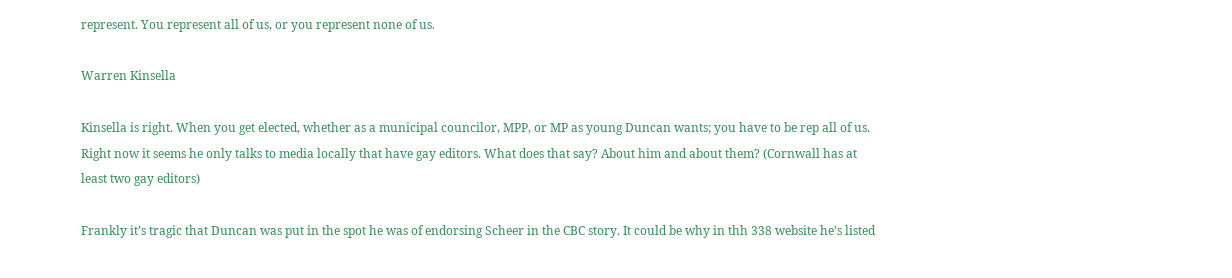represent. You represent all of us, or you represent none of us.

Warren Kinsella

Kinsella is right. When you get elected, whether as a municipal councilor, MPP, or MP as young Duncan wants; you have to be rep all of us. Right now it seems he only talks to media locally that have gay editors. What does that say? About him and about them? (Cornwall has at least two gay editors)

Frankly it’s tragic that Duncan was put in the spot he was of endorsing Scheer in the CBC story. It could be why in thh 338 website he’s listed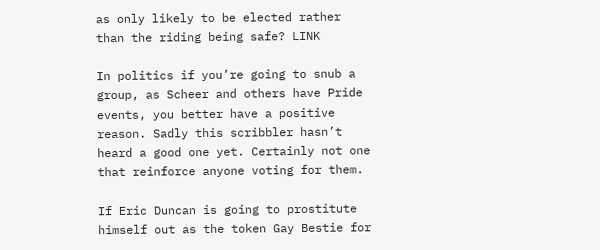as only likely to be elected rather than the riding being safe? LINK

In politics if you’re going to snub a group, as Scheer and others have Pride events, you better have a positive reason. Sadly this scribbler hasn’t heard a good one yet. Certainly not one that reinforce anyone voting for them.

If Eric Duncan is going to prostitute himself out as the token Gay Bestie for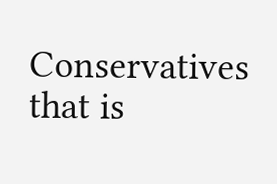Conservatives that is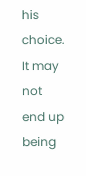his choice. It may not end up being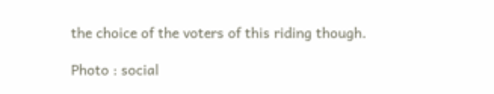the choice of the voters of this riding though.

Photo : social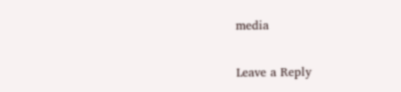media

Leave a Reply